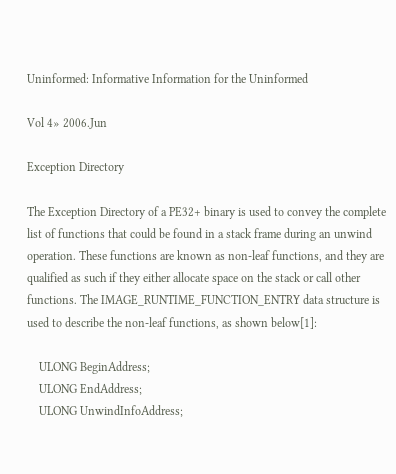Uninformed: Informative Information for the Uninformed

Vol 4» 2006.Jun

Exception Directory

The Exception Directory of a PE32+ binary is used to convey the complete list of functions that could be found in a stack frame during an unwind operation. These functions are known as non-leaf functions, and they are qualified as such if they either allocate space on the stack or call other functions. The IMAGE_RUNTIME_FUNCTION_ENTRY data structure is used to describe the non-leaf functions, as shown below[1]:

    ULONG BeginAddress;
    ULONG EndAddress;
    ULONG UnwindInfoAddress;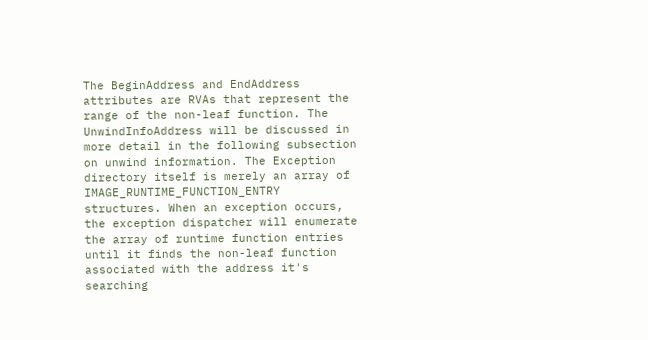The BeginAddress and EndAddress attributes are RVAs that represent the range of the non-leaf function. The UnwindInfoAddress will be discussed in more detail in the following subsection on unwind information. The Exception directory itself is merely an array of IMAGE_RUNTIME_FUNCTION_ENTRY structures. When an exception occurs, the exception dispatcher will enumerate the array of runtime function entries until it finds the non-leaf function associated with the address it's searching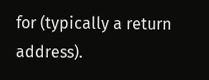for (typically a return address).